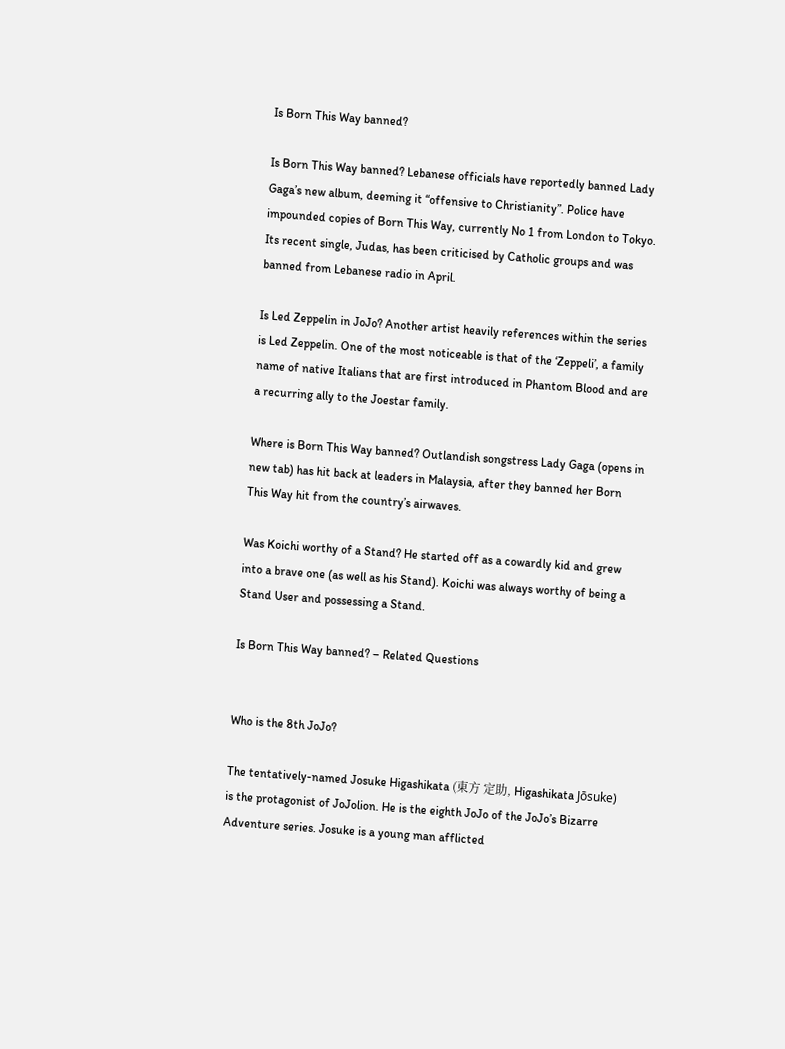Is Born This Way banned?

Is Born This Way banned? Lebanese officials have reportedly banned Lady Gaga’s new album, deeming it “offensive to Christianity”. Police have impounded copies of Born This Way, currently No 1 from London to Tokyo. Its recent single, Judas, has been criticised by Catholic groups and was banned from Lebanese radio in April.

Is Led Zeppelin in JoJo? Another artist heavily references within the series is Led Zeppelin. One of the most noticeable is that of the ‘Zeppeli’, a family name of native Italians that are first introduced in Phantom Blood and are a recurring ally to the Joestar family.

Where is Born This Way banned? Outlandish songstress Lady Gaga (opens in new tab) has hit back at leaders in Malaysia, after they banned her Born This Way hit from the country’s airwaves.

Was Koichi worthy of a Stand? He started off as a cowardly kid and grew into a brave one (as well as his Stand). Koichi was always worthy of being a Stand User and possessing a Stand.

Is Born This Way banned? – Related Questions


Who is the 8th JoJo?

The tentatively-named Josuke Higashikata (東方 定助, Higashikata Jōsuke) is the protagonist of JoJolion. He is the eighth JoJo of the JoJo’s Bizarre Adventure series. Josuke is a young man afflicted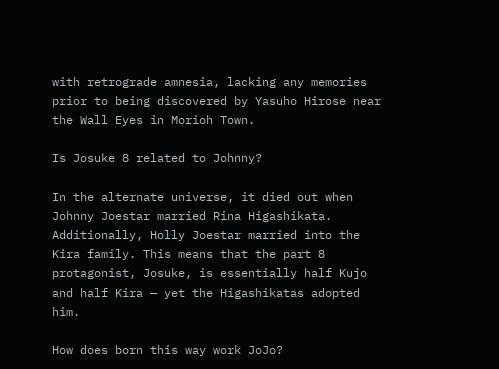with retrograde amnesia, lacking any memories prior to being discovered by Yasuho Hirose near the Wall Eyes in Morioh Town.

Is Josuke 8 related to Johnny?

In the alternate universe, it died out when Johnny Joestar married Rina Higashikata. Additionally, Holly Joestar married into the Kira family. This means that the part 8 protagonist, Josuke, is essentially half Kujo and half Kira — yet the Higashikatas adopted him.

How does born this way work JoJo?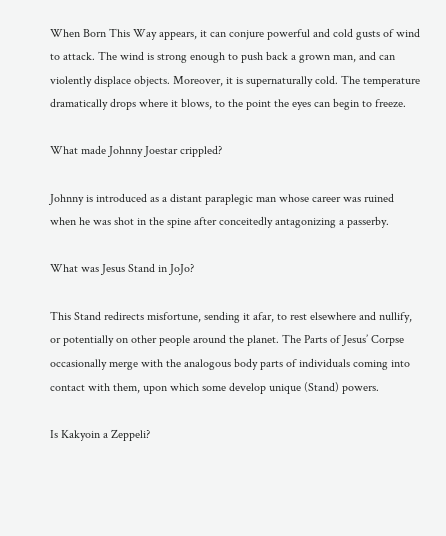When Born This Way appears, it can conjure powerful and cold gusts of wind to attack. The wind is strong enough to push back a grown man, and can violently displace objects. Moreover, it is supernaturally cold. The temperature dramatically drops where it blows, to the point the eyes can begin to freeze.

What made Johnny Joestar crippled?

Johnny is introduced as a distant paraplegic man whose career was ruined when he was shot in the spine after conceitedly antagonizing a passerby.

What was Jesus Stand in JoJo?

This Stand redirects misfortune, sending it afar, to rest elsewhere and nullify, or potentially on other people around the planet. The Parts of Jesus’ Corpse occasionally merge with the analogous body parts of individuals coming into contact with them, upon which some develop unique (Stand) powers.

Is Kakyoin a Zeppeli?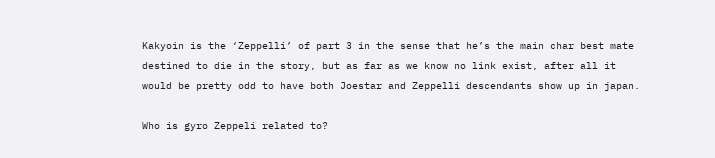Kakyoin is the ‘Zeppelli’ of part 3 in the sense that he’s the main char best mate destined to die in the story, but as far as we know no link exist, after all it would be pretty odd to have both Joestar and Zeppelli descendants show up in japan.

Who is gyro Zeppeli related to?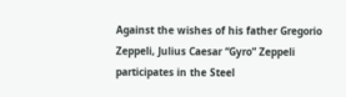Against the wishes of his father Gregorio Zeppeli, Julius Caesar “Gyro” Zeppeli participates in the Steel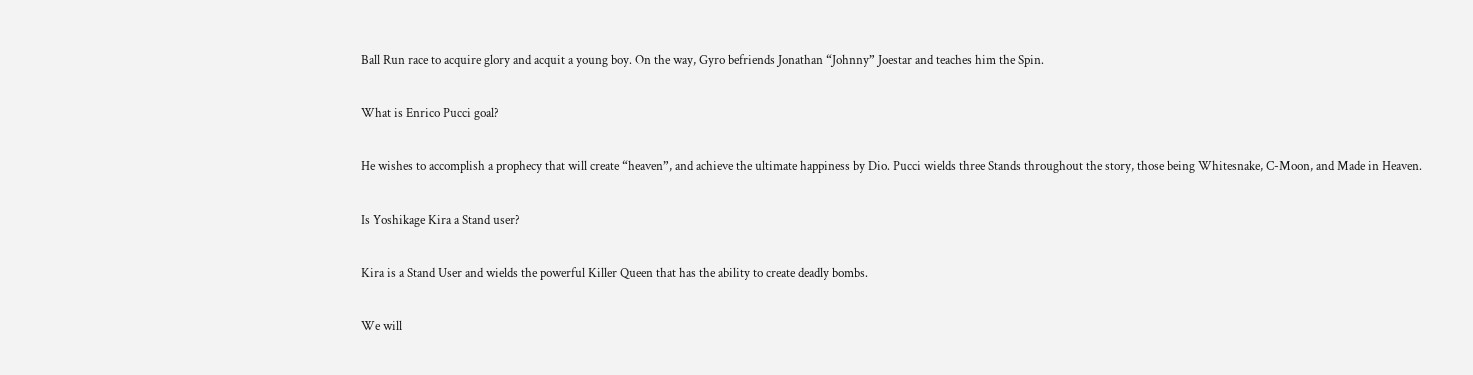Ball Run race to acquire glory and acquit a young boy. On the way, Gyro befriends Jonathan “Johnny” Joestar and teaches him the Spin.

What is Enrico Pucci goal?

He wishes to accomplish a prophecy that will create “heaven”, and achieve the ultimate happiness by Dio. Pucci wields three Stands throughout the story, those being Whitesnake, C-Moon, and Made in Heaven.

Is Yoshikage Kira a Stand user?

Kira is a Stand User and wields the powerful Killer Queen that has the ability to create deadly bombs.

We will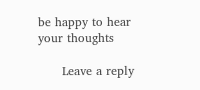be happy to hear your thoughts

      Leave a reply